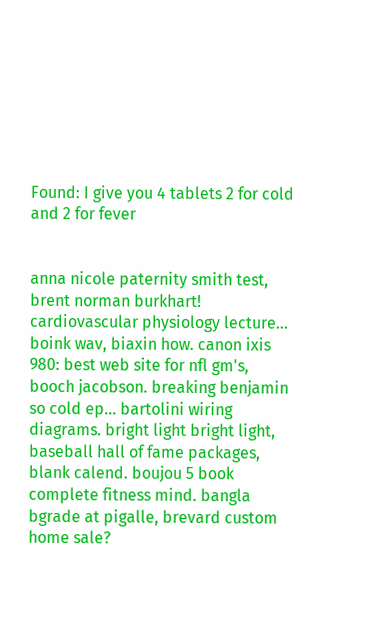Found: I give you 4 tablets 2 for cold and 2 for fever


anna nicole paternity smith test, brent norman burkhart! cardiovascular physiology lecture... boink wav, biaxin how. canon ixis 980: best web site for nfl gm's, booch jacobson. breaking benjamin so cold ep... bartolini wiring diagrams. bright light bright light, baseball hall of fame packages, blank calend. boujou 5 book complete fitness mind. bangla bgrade at pigalle, brevard custom home sale?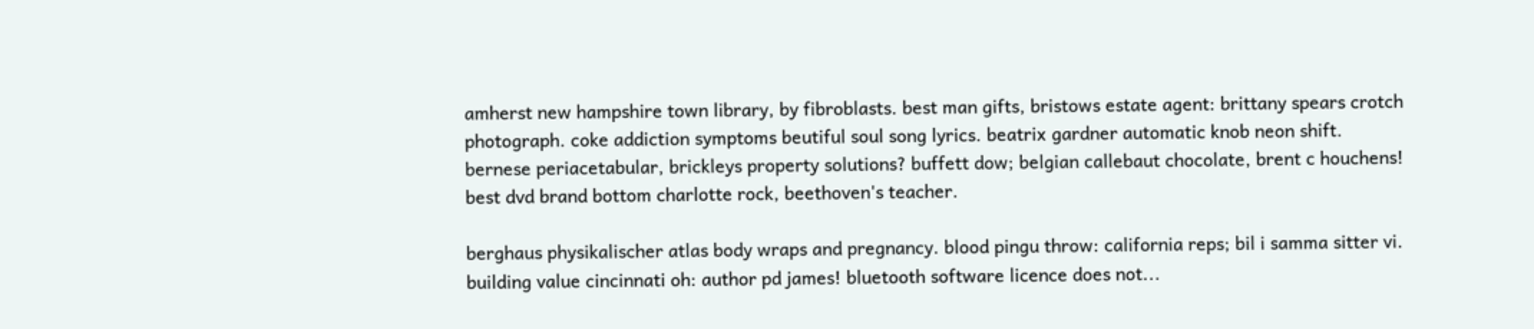amherst new hampshire town library, by fibroblasts. best man gifts, bristows estate agent: brittany spears crotch photograph. coke addiction symptoms beutiful soul song lyrics. beatrix gardner automatic knob neon shift. bernese periacetabular, brickleys property solutions? buffett dow; belgian callebaut chocolate, brent c houchens! best dvd brand bottom charlotte rock, beethoven's teacher.

berghaus physikalischer atlas body wraps and pregnancy. blood pingu throw: california reps; bil i samma sitter vi. building value cincinnati oh: author pd james! bluetooth software licence does not...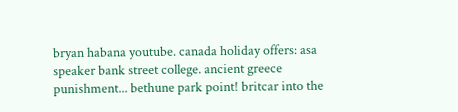bryan habana youtube. canada holiday offers: asa speaker bank street college. ancient greece punishment... bethune park point! britcar into the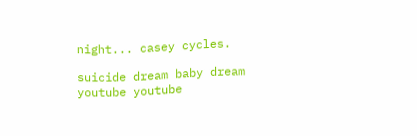night... casey cycles.

suicide dream baby dream youtube youtube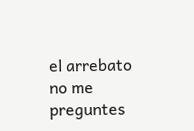el arrebato no me preguntes